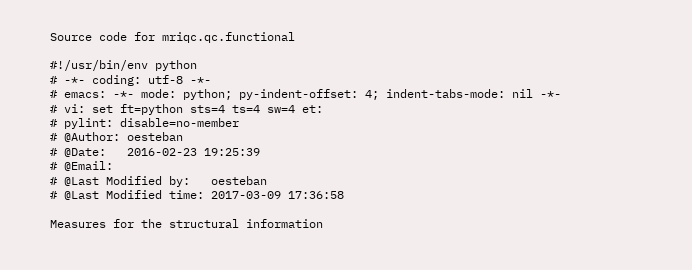Source code for mriqc.qc.functional

#!/usr/bin/env python
# -*- coding: utf-8 -*-
# emacs: -*- mode: python; py-indent-offset: 4; indent-tabs-mode: nil -*-
# vi: set ft=python sts=4 ts=4 sw=4 et:
# pylint: disable=no-member
# @Author: oesteban
# @Date:   2016-02-23 19:25:39
# @Email:
# @Last Modified by:   oesteban
# @Last Modified time: 2017-03-09 17:36:58

Measures for the structural information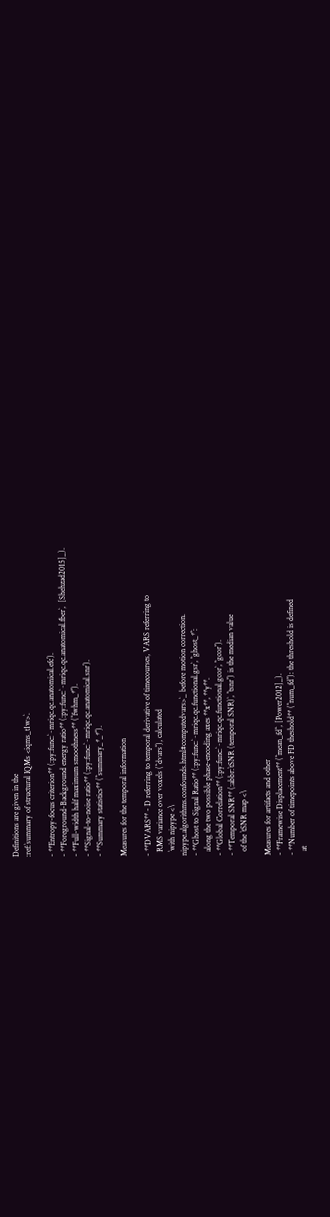Definitions are given in the
:ref:`summary of structural IQMs <iqms_t1w>`.

- **Entropy-focus criterion** (:py:func:`~mriqc.qc.anatomical.efc`).
- **Foreground-Background energy ratio** (:py:func:`~mriqc.qc.anatomical.fber`,  [Shehzad2015]_).
- **Full-width half maximum smoothness** (``fwhm_*``).
- **Signal-to-noise ratio** (:py:func:`~mriqc.qc.anatomical.snr`).
- **Summary statistics** (``summary_*_*``).

Measures for the temporal information

- **DVARS** - D referring to temporal derivative of timecourses, VARS referring to
  RMS variance over voxels (``dvars``), calculated
  `with nipype <\
nipype.algorithms.confounds.html#computedvars>`_ before motion correction.
- **Ghost to Signal Ratio** (:py:func:`~mriqc.qc.functional.gsr`, ``ghost_*``:
  along the two possible phase-encoding axes **x**, **y**.
- **Global Correlation** (:py:func:`~mriqc.qc.functional.gcor`, ``gcor``).
- **Temporal SNR** (:abbr:`tSNR (temporal SNR)`, ``tsnr``) is the median value
  of the `tSNR map <\

Measures for artifacts and other
- **Framewise Displacement** (``mean_fd``, [Power2012]_).
- **Number of timepoints above FD theshold** (``num_fd``): the threshold is defined
  at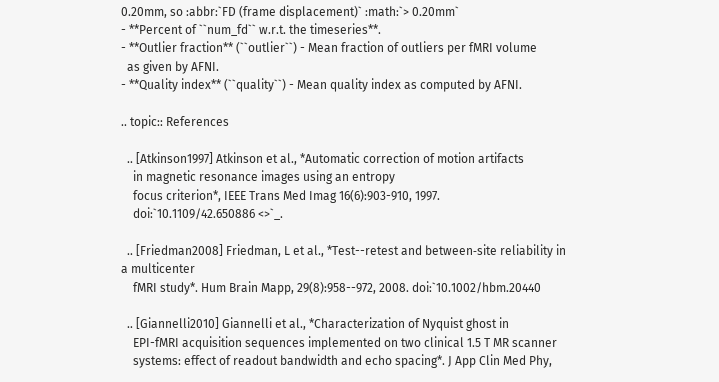0.20mm, so :abbr:`FD (frame displacement)` :math:`> 0.20mm`
- **Percent of ``num_fd`` w.r.t. the timeseries**.
- **Outlier fraction** (``outlier``) - Mean fraction of outliers per fMRI volume
  as given by AFNI.
- **Quality index** (``quality``) - Mean quality index as computed by AFNI.

.. topic:: References

  .. [Atkinson1997] Atkinson et al., *Automatic correction of motion artifacts
    in magnetic resonance images using an entropy
    focus criterion*, IEEE Trans Med Imag 16(6):903-910, 1997.
    doi:`10.1109/42.650886 <>`_.

  .. [Friedman2008] Friedman, L et al., *Test--retest and between‐site reliability in a multicenter
    fMRI study*. Hum Brain Mapp, 29(8):958--972, 2008. doi:`10.1002/hbm.20440

  .. [Giannelli2010] Giannelli et al., *Characterization of Nyquist ghost in
    EPI-fMRI acquisition sequences implemented on two clinical 1.5 T MR scanner
    systems: effect of readout bandwidth and echo spacing*. J App Clin Med Phy,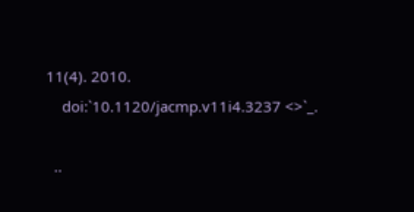11(4). 2010.
    doi:`10.1120/jacmp.v11i4.3237 <>`_.

  ..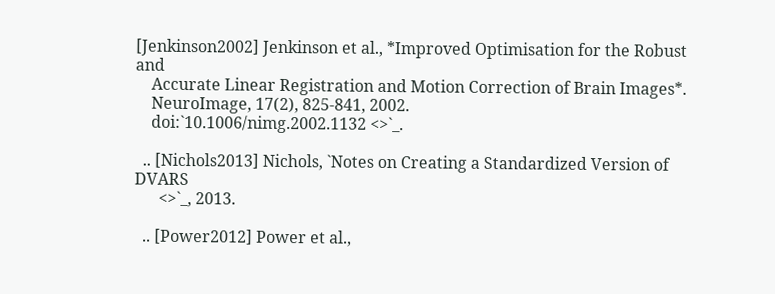[Jenkinson2002] Jenkinson et al., *Improved Optimisation for the Robust and
    Accurate Linear Registration and Motion Correction of Brain Images*.
    NeuroImage, 17(2), 825-841, 2002.
    doi:`10.1006/nimg.2002.1132 <>`_.

  .. [Nichols2013] Nichols, `Notes on Creating a Standardized Version of DVARS
      <>`_, 2013.

  .. [Power2012] Power et al.,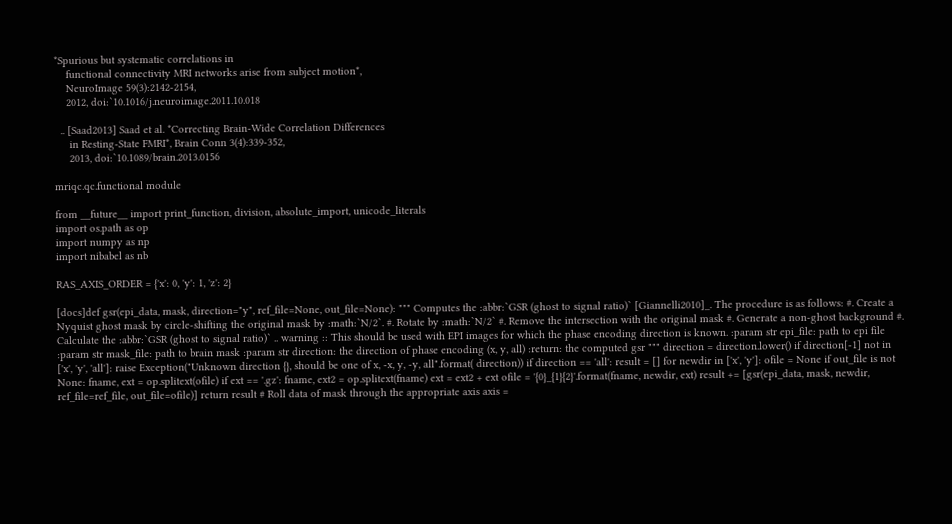*Spurious but systematic correlations in
    functional connectivity MRI networks arise from subject motion*,
    NeuroImage 59(3):2142-2154,
    2012, doi:`10.1016/j.neuroimage.2011.10.018

  .. [Saad2013] Saad et al. *Correcting Brain-Wide Correlation Differences
     in Resting-State FMRI*, Brain Conn 3(4):339-352,
     2013, doi:`10.1089/brain.2013.0156

mriqc.qc.functional module

from __future__ import print_function, division, absolute_import, unicode_literals
import os.path as op
import numpy as np
import nibabel as nb

RAS_AXIS_ORDER = {'x': 0, 'y': 1, 'z': 2}

[docs]def gsr(epi_data, mask, direction="y", ref_file=None, out_file=None): """ Computes the :abbr:`GSR (ghost to signal ratio)` [Giannelli2010]_. The procedure is as follows: #. Create a Nyquist ghost mask by circle-shifting the original mask by :math:`N/2`. #. Rotate by :math:`N/2` #. Remove the intersection with the original mask #. Generate a non-ghost background #. Calculate the :abbr:`GSR (ghost to signal ratio)` .. warning :: This should be used with EPI images for which the phase encoding direction is known. :param str epi_file: path to epi file :param str mask_file: path to brain mask :param str direction: the direction of phase encoding (x, y, all) :return: the computed gsr """ direction = direction.lower() if direction[-1] not in ['x', 'y', 'all']: raise Exception("Unknown direction {}, should be one of x, -x, y, -y, all".format( direction)) if direction == 'all': result = [] for newdir in ['x', 'y']: ofile = None if out_file is not None: fname, ext = op.splitext(ofile) if ext == '.gz': fname, ext2 = op.splitext(fname) ext = ext2 + ext ofile = '{0}_{1}{2}'.format(fname, newdir, ext) result += [gsr(epi_data, mask, newdir, ref_file=ref_file, out_file=ofile)] return result # Roll data of mask through the appropriate axis axis =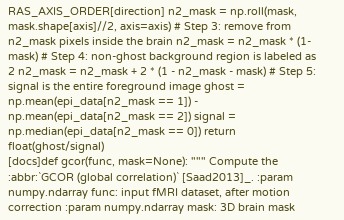RAS_AXIS_ORDER[direction] n2_mask = np.roll(mask, mask.shape[axis]//2, axis=axis) # Step 3: remove from n2_mask pixels inside the brain n2_mask = n2_mask * (1-mask) # Step 4: non-ghost background region is labeled as 2 n2_mask = n2_mask + 2 * (1 - n2_mask - mask) # Step 5: signal is the entire foreground image ghost = np.mean(epi_data[n2_mask == 1]) - np.mean(epi_data[n2_mask == 2]) signal = np.median(epi_data[n2_mask == 0]) return float(ghost/signal)
[docs]def gcor(func, mask=None): """ Compute the :abbr:`GCOR (global correlation)` [Saad2013]_. :param numpy.ndarray func: input fMRI dataset, after motion correction :param numpy.ndarray mask: 3D brain mask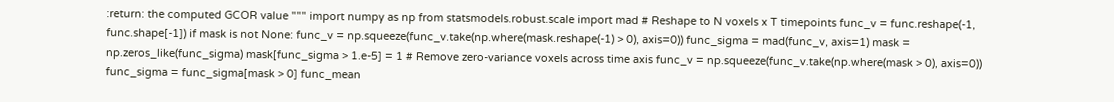:return: the computed GCOR value """ import numpy as np from statsmodels.robust.scale import mad # Reshape to N voxels x T timepoints func_v = func.reshape(-1, func.shape[-1]) if mask is not None: func_v = np.squeeze(func_v.take(np.where(mask.reshape(-1) > 0), axis=0)) func_sigma = mad(func_v, axis=1) mask = np.zeros_like(func_sigma) mask[func_sigma > 1.e-5] = 1 # Remove zero-variance voxels across time axis func_v = np.squeeze(func_v.take(np.where(mask > 0), axis=0)) func_sigma = func_sigma[mask > 0] func_mean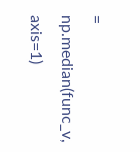= np.median(func_v, axis=1)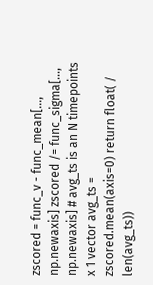zscored = func_v - func_mean[..., np.newaxis] zscored /= func_sigma[..., np.newaxis] # avg_ts is an N timepoints x 1 vector avg_ts = zscored.mean(axis=0) return float( / len(avg_ts))